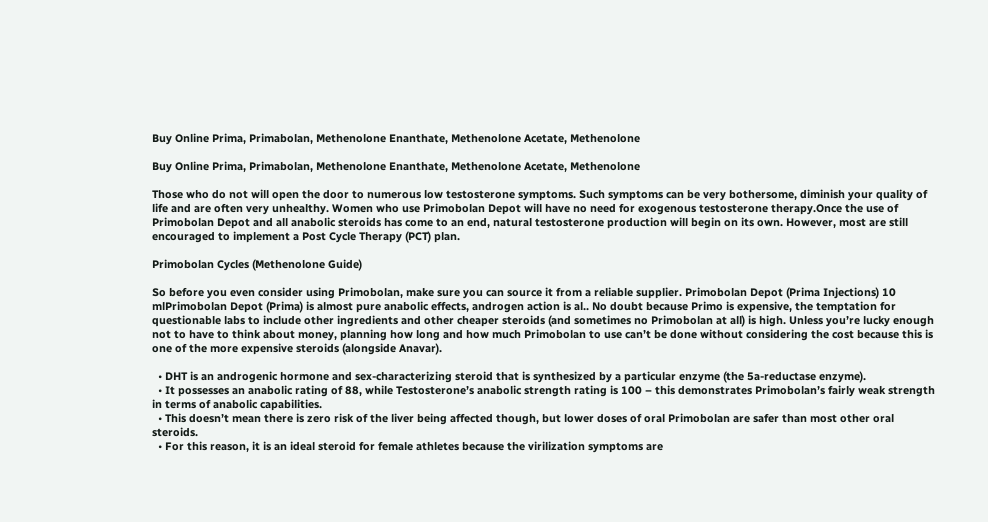Buy Online Prima, Primabolan, Methenolone Enanthate, Methenolone Acetate, Methenolone

Buy Online Prima, Primabolan, Methenolone Enanthate, Methenolone Acetate, Methenolone

Those who do not will open the door to numerous low testosterone symptoms. Such symptoms can be very bothersome, diminish your quality of life and are often very unhealthy. Women who use Primobolan Depot will have no need for exogenous testosterone therapy.Once the use of Primobolan Depot and all anabolic steroids has come to an end, natural testosterone production will begin on its own. However, most are still encouraged to implement a Post Cycle Therapy (PCT) plan.

Primobolan Cycles (Methenolone Guide)

So before you even consider using Primobolan, make sure you can source it from a reliable supplier. Primobolan Depot (Prima Injections) 10 mlPrimobolan Depot (Prima) is almost pure anabolic effects, androgen action is al.. No doubt because Primo is expensive, the temptation for questionable labs to include other ingredients and other cheaper steroids (and sometimes no Primobolan at all) is high. Unless you’re lucky enough not to have to think about money, planning how long and how much Primobolan to use can’t be done without considering the cost because this is one of the more expensive steroids (alongside Anavar).

  • DHT is an androgenic hormone and sex-characterizing steroid that is synthesized by a particular enzyme (the 5a-reductase enzyme).
  • It possesses an anabolic rating of 88, while Testosterone’s anabolic strength rating is 100 – this demonstrates Primobolan’s fairly weak strength in terms of anabolic capabilities.
  • This doesn’t mean there is zero risk of the liver being affected though, but lower doses of oral Primobolan are safer than most other oral steroids.
  • For this reason, it is an ideal steroid for female athletes because the virilization symptoms are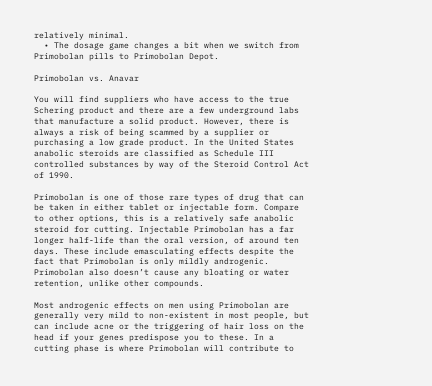relatively minimal.
  • The dosage game changes a bit when we switch from Primobolan pills to Primobolan Depot.

Primobolan vs. Anavar

You will find suppliers who have access to the true Schering product and there are a few underground labs that manufacture a solid product. However, there is always a risk of being scammed by a supplier or purchasing a low grade product. In the United States anabolic steroids are classified as Schedule III controlled substances by way of the Steroid Control Act of 1990.

Primobolan is one of those rare types of drug that can be taken in either tablet or injectable form. Compare to other options, this is a relatively safe anabolic steroid for cutting. Injectable Primobolan has a far longer half-life than the oral version, of around ten days. These include emasculating effects despite the fact that Primobolan is only mildly androgenic. Primobolan also doesn’t cause any bloating or water retention, unlike other compounds.

Most androgenic effects on men using Primobolan are generally very mild to non-existent in most people, but can include acne or the triggering of hair loss on the head if your genes predispose you to these. In a cutting phase is where Primobolan will contribute to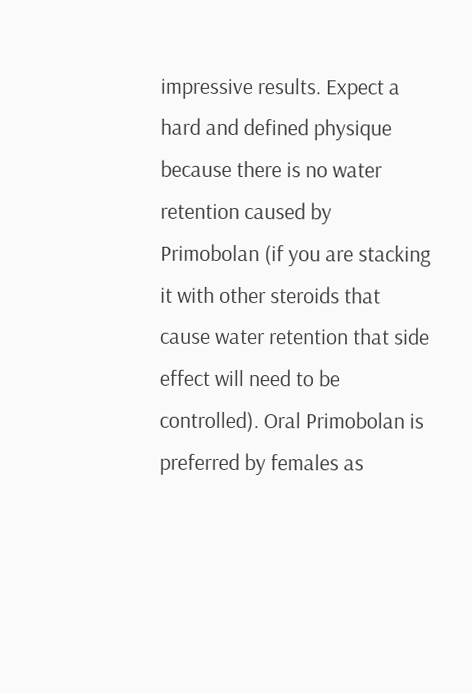impressive results. Expect a hard and defined physique because there is no water retention caused by Primobolan (if you are stacking it with other steroids that cause water retention that side effect will need to be controlled). Oral Primobolan is preferred by females as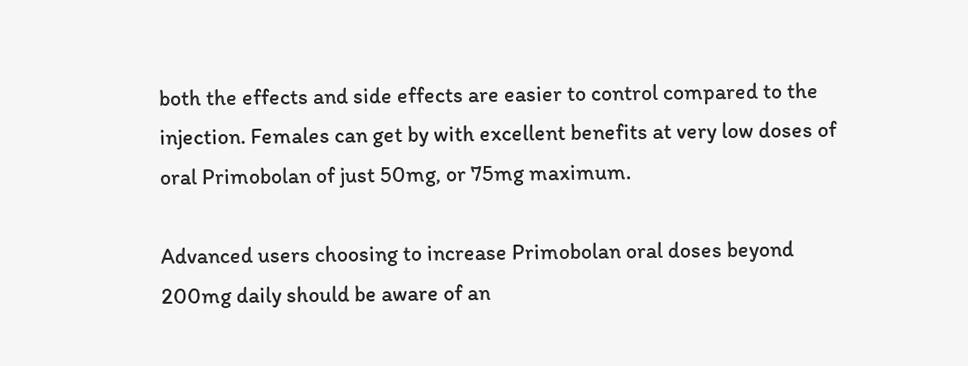both the effects and side effects are easier to control compared to the injection. Females can get by with excellent benefits at very low doses of oral Primobolan of just 50mg, or 75mg maximum.

Advanced users choosing to increase Primobolan oral doses beyond 200mg daily should be aware of an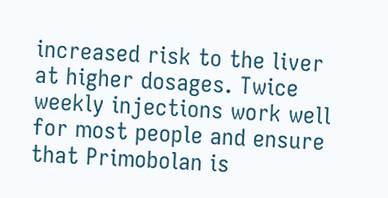increased risk to the liver at higher dosages. Twice weekly injections work well for most people and ensure that Primobolan is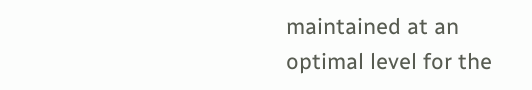maintained at an optimal level for the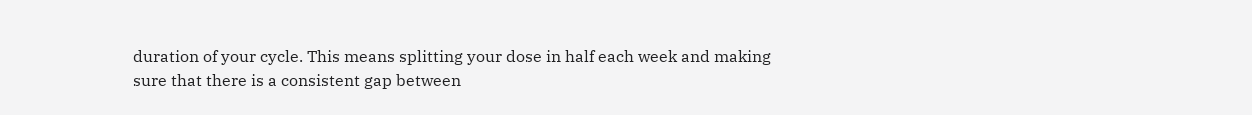duration of your cycle. This means splitting your dose in half each week and making sure that there is a consistent gap between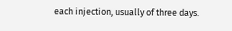each injection, usually of three days.